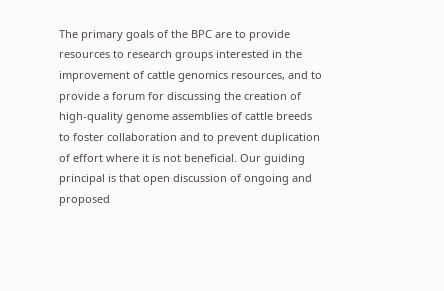The primary goals of the BPC are to provide resources to research groups interested in the improvement of cattle genomics resources, and to provide a forum for discussing the creation of high-quality genome assemblies of cattle breeds to foster collaboration and to prevent duplication of effort where it is not beneficial. Our guiding principal is that open discussion of ongoing and proposed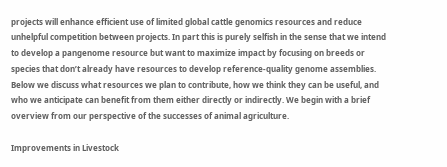projects will enhance efficient use of limited global cattle genomics resources and reduce unhelpful competition between projects. In part this is purely selfish in the sense that we intend to develop a pangenome resource but want to maximize impact by focusing on breeds or species that don’t already have resources to develop reference-quality genome assemblies. Below we discuss what resources we plan to contribute, how we think they can be useful, and who we anticipate can benefit from them either directly or indirectly. We begin with a brief overview from our perspective of the successes of animal agriculture.

Improvements in Livestock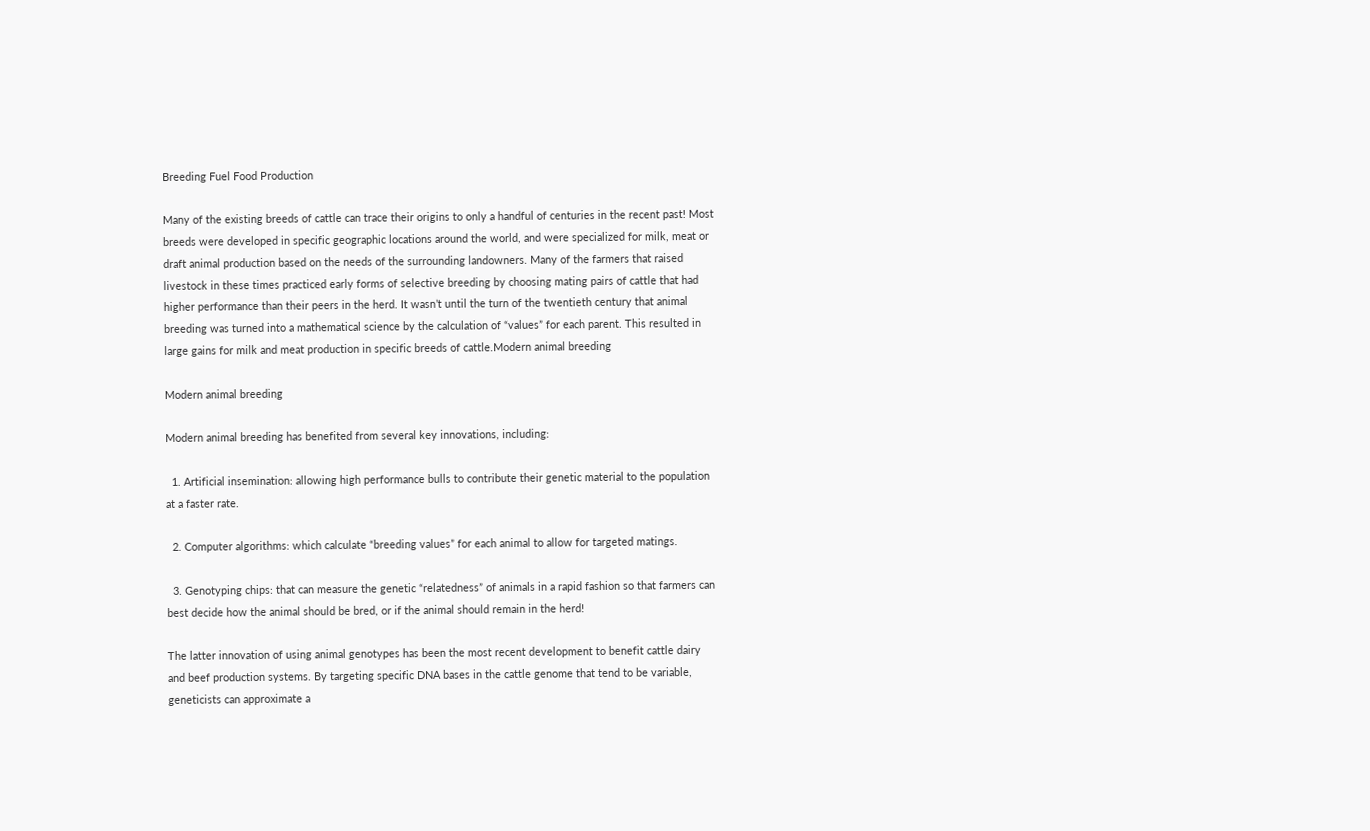Breeding Fuel Food Production

Many of the existing breeds of cattle can trace their origins to only a handful of centuries in the recent past! Most breeds were developed in specific geographic locations around the world, and were specialized for milk, meat or draft animal production based on the needs of the surrounding landowners. Many of the farmers that raised livestock in these times practiced early forms of selective breeding by choosing mating pairs of cattle that had higher performance than their peers in the herd. It wasn’t until the turn of the twentieth century that animal breeding was turned into a mathematical science by the calculation of “values” for each parent. This resulted in large gains for milk and meat production in specific breeds of cattle.Modern animal breeding

Modern animal breeding

Modern animal breeding has benefited from several key innovations, including:

  1. Artificial insemination: allowing high performance bulls to contribute their genetic material to the population at a faster rate.

  2. Computer algorithms: which calculate “breeding values” for each animal to allow for targeted matings.

  3. Genotyping chips: that can measure the genetic “relatedness” of animals in a rapid fashion so that farmers can best decide how the animal should be bred, or if the animal should remain in the herd!

The latter innovation of using animal genotypes has been the most recent development to benefit cattle dairy and beef production systems. By targeting specific DNA bases in the cattle genome that tend to be variable, geneticists can approximate a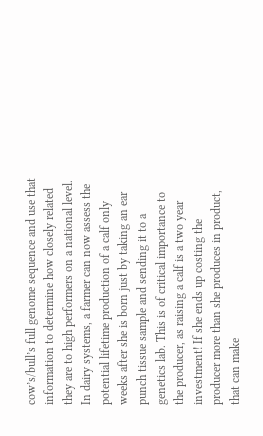cow’s/bull’s full genome sequence and use that information to determine how closely related they are to high performers on a national level. In dairy systems, a farmer can now assess the potential lifetime production of a calf only weeks after she is born just by taking an ear punch tissue sample and sending it to a genetics lab. This is of critical importance to the producer, as raising a calf is a two year investment! If she ends up costing the producer more than she produces in product, that can make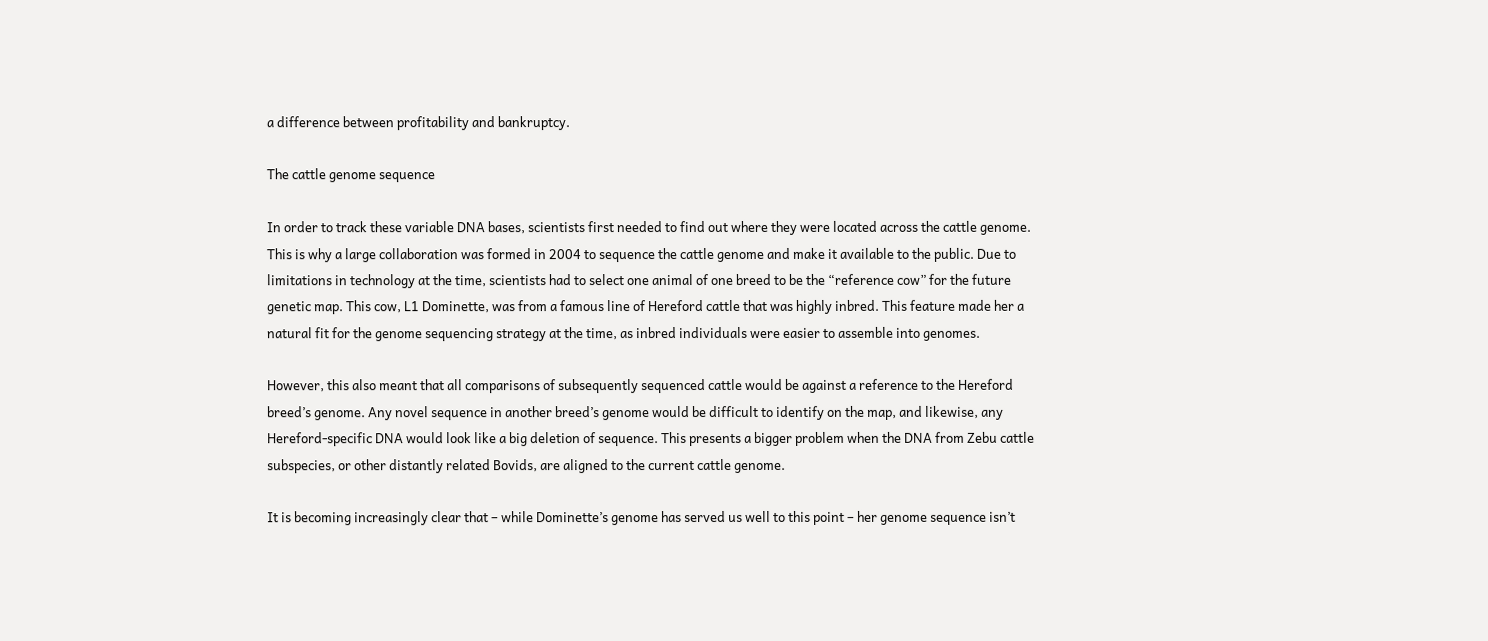a difference between profitability and bankruptcy.

The cattle genome sequence

In order to track these variable DNA bases, scientists first needed to find out where they were located across the cattle genome. This is why a large collaboration was formed in 2004 to sequence the cattle genome and make it available to the public. Due to limitations in technology at the time, scientists had to select one animal of one breed to be the “reference cow” for the future genetic map. This cow, L1 Dominette, was from a famous line of Hereford cattle that was highly inbred. This feature made her a natural fit for the genome sequencing strategy at the time, as inbred individuals were easier to assemble into genomes.

However, this also meant that all comparisons of subsequently sequenced cattle would be against a reference to the Hereford breed’s genome. Any novel sequence in another breed’s genome would be difficult to identify on the map, and likewise, any Hereford-specific DNA would look like a big deletion of sequence. This presents a bigger problem when the DNA from Zebu cattle subspecies, or other distantly related Bovids, are aligned to the current cattle genome.

It is becoming increasingly clear that – while Dominette’s genome has served us well to this point – her genome sequence isn’t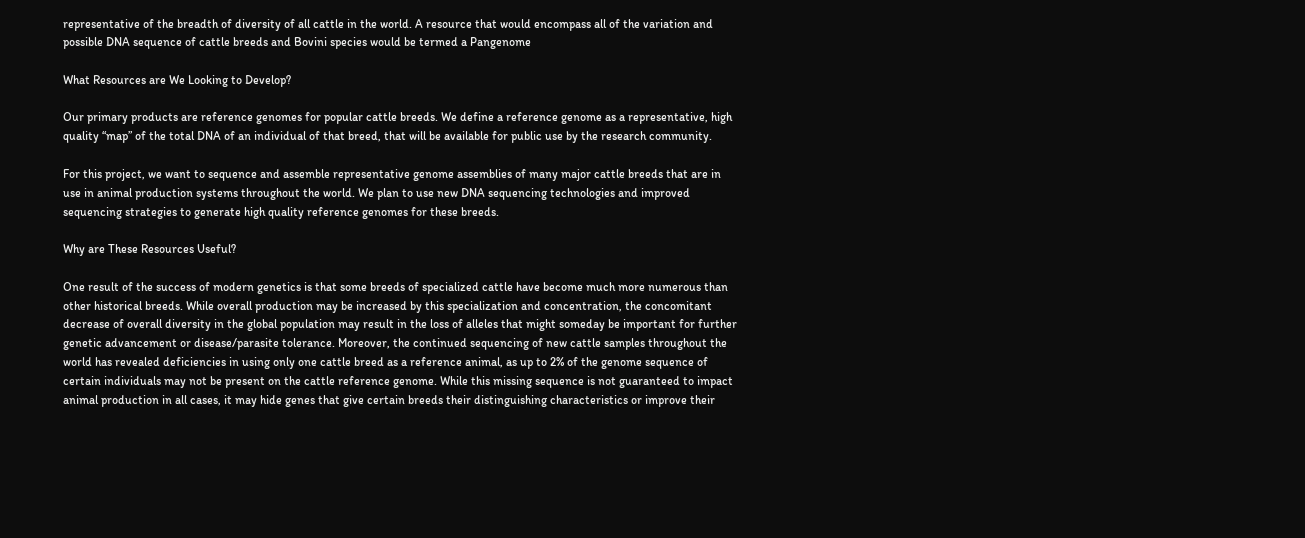representative of the breadth of diversity of all cattle in the world. A resource that would encompass all of the variation and possible DNA sequence of cattle breeds and Bovini species would be termed a Pangenome

What Resources are We Looking to Develop?

Our primary products are reference genomes for popular cattle breeds. We define a reference genome as a representative, high quality “map” of the total DNA of an individual of that breed, that will be available for public use by the research community.

For this project, we want to sequence and assemble representative genome assemblies of many major cattle breeds that are in use in animal production systems throughout the world. We plan to use new DNA sequencing technologies and improved sequencing strategies to generate high quality reference genomes for these breeds.

Why are These Resources Useful?

One result of the success of modern genetics is that some breeds of specialized cattle have become much more numerous than other historical breeds. While overall production may be increased by this specialization and concentration, the concomitant decrease of overall diversity in the global population may result in the loss of alleles that might someday be important for further genetic advancement or disease/parasite tolerance. Moreover, the continued sequencing of new cattle samples throughout the world has revealed deficiencies in using only one cattle breed as a reference animal, as up to 2% of the genome sequence of certain individuals may not be present on the cattle reference genome. While this missing sequence is not guaranteed to impact animal production in all cases, it may hide genes that give certain breeds their distinguishing characteristics or improve their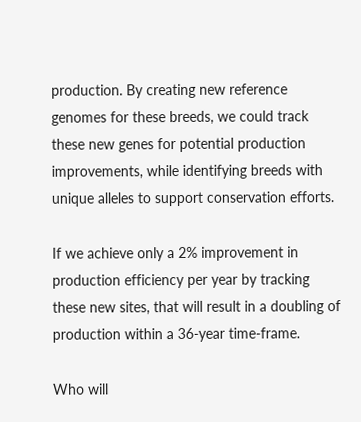production. By creating new reference genomes for these breeds, we could track these new genes for potential production improvements, while identifying breeds with unique alleles to support conservation efforts.

If we achieve only a 2% improvement in production efficiency per year by tracking these new sites, that will result in a doubling of production within a 36-year time-frame.

Who will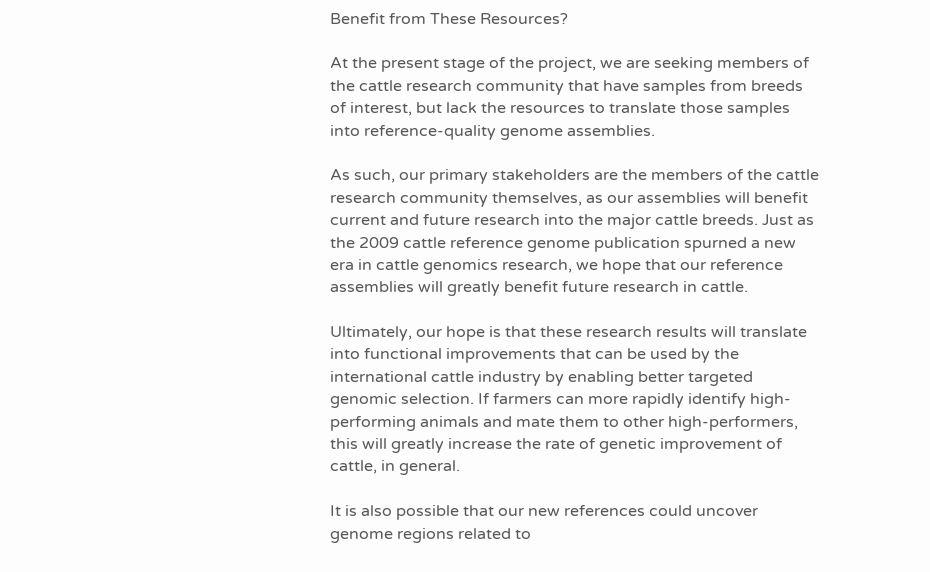Benefit from These Resources?

At the present stage of the project, we are seeking members of the cattle research community that have samples from breeds of interest, but lack the resources to translate those samples into reference-quality genome assemblies.

As such, our primary stakeholders are the members of the cattle research community themselves, as our assemblies will benefit current and future research into the major cattle breeds. Just as the 2009 cattle reference genome publication spurned a new era in cattle genomics research, we hope that our reference assemblies will greatly benefit future research in cattle.

Ultimately, our hope is that these research results will translate into functional improvements that can be used by the international cattle industry by enabling better targeted genomic selection. If farmers can more rapidly identify high-performing animals and mate them to other high-performers, this will greatly increase the rate of genetic improvement of cattle, in general.

It is also possible that our new references could uncover genome regions related to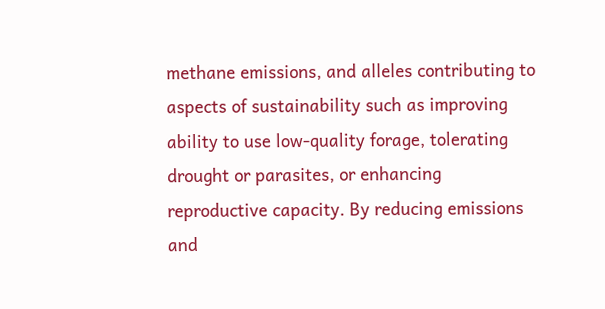methane emissions, and alleles contributing to aspects of sustainability such as improving ability to use low-quality forage, tolerating drought or parasites, or enhancing reproductive capacity. By reducing emissions and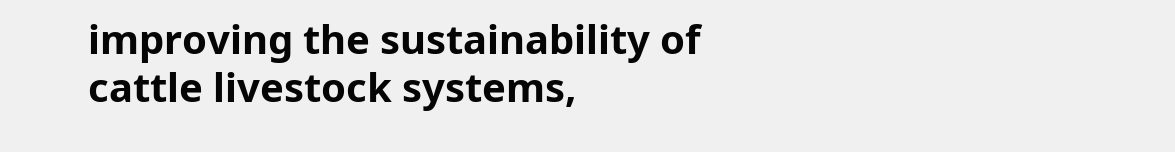improving the sustainability of cattle livestock systems,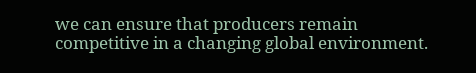we can ensure that producers remain competitive in a changing global environment.